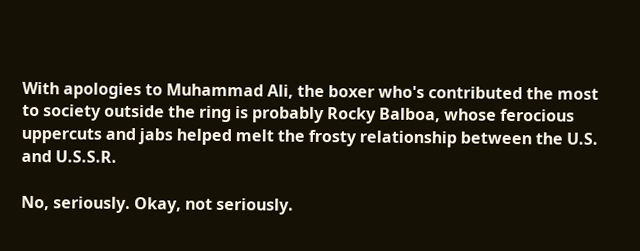With apologies to Muhammad Ali, the boxer who's contributed the most to society outside the ring is probably Rocky Balboa, whose ferocious uppercuts and jabs helped melt the frosty relationship between the U.S. and U.S.S.R.

No, seriously. Okay, not seriously.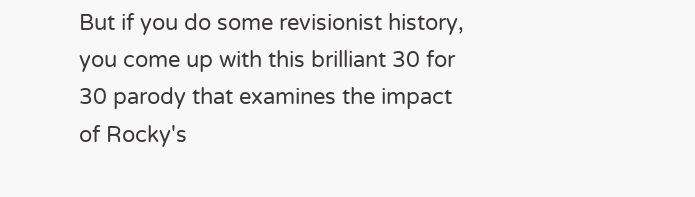But if you do some revisionist history, you come up with this brilliant 30 for 30 parody that examines the impact of Rocky's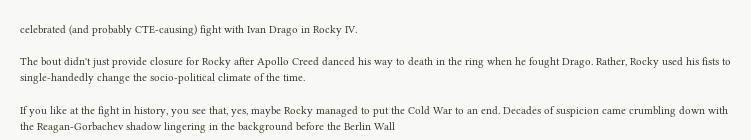celebrated (and probably CTE-causing) fight with Ivan Drago in Rocky IV.

The bout didn't just provide closure for Rocky after Apollo Creed danced his way to death in the ring when he fought Drago. Rather, Rocky used his fists to single-handedly change the socio-political climate of the time.

If you like at the fight in history, you see that, yes, maybe Rocky managed to put the Cold War to an end. Decades of suspicion came crumbling down with the Reagan-Gorbachev shadow lingering in the background before the Berlin Wall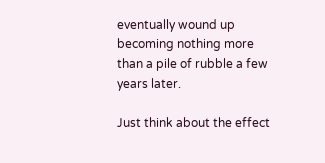eventually wound up becoming nothing more than a pile of rubble a few years later.

Just think about the effect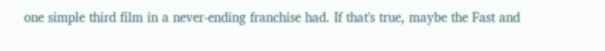one simple third film in a never-ending franchise had. If that's true, maybe the Fast and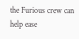the Furious crew can help ease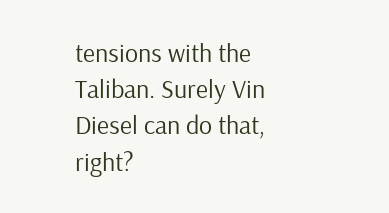tensions with the Taliban. Surely Vin Diesel can do that, right?